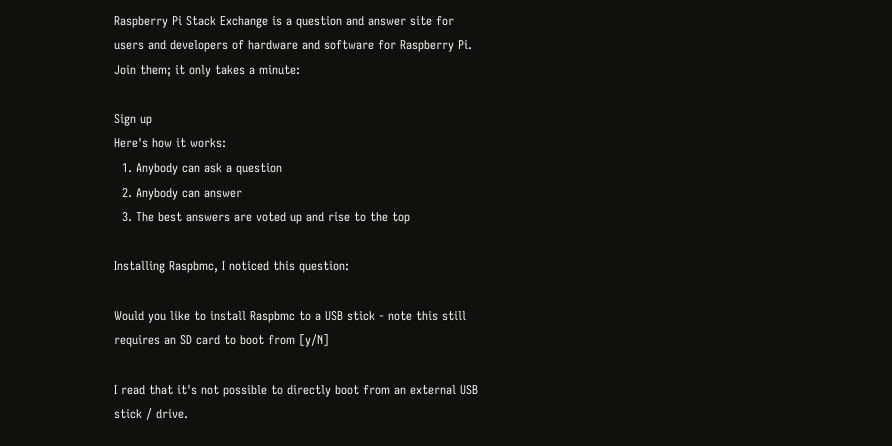Raspberry Pi Stack Exchange is a question and answer site for users and developers of hardware and software for Raspberry Pi. Join them; it only takes a minute:

Sign up
Here's how it works:
  1. Anybody can ask a question
  2. Anybody can answer
  3. The best answers are voted up and rise to the top

Installing Raspbmc, I noticed this question:

Would you like to install Raspbmc to a USB stick - note this still requires an SD card to boot from [y/N]

I read that it's not possible to directly boot from an external USB stick / drive.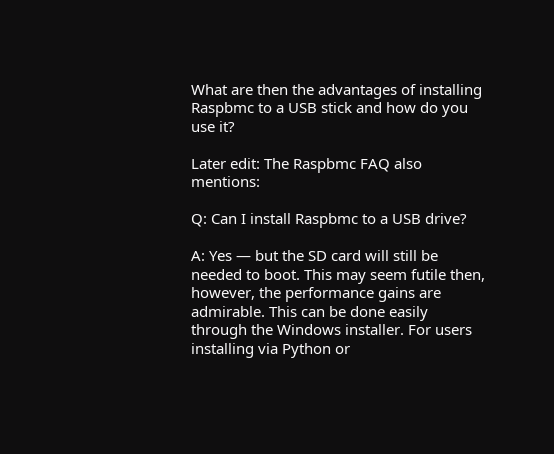What are then the advantages of installing Raspbmc to a USB stick and how do you use it?

Later edit: The Raspbmc FAQ also mentions:

Q: Can I install Raspbmc to a USB drive?

A: Yes — but the SD card will still be needed to boot. This may seem futile then, however, the performance gains are admirable. This can be done easily through the Windows installer. For users installing via Python or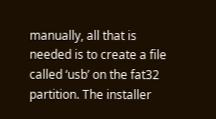manually, all that is needed is to create a file called ‘usb’ on the fat32 partition. The installer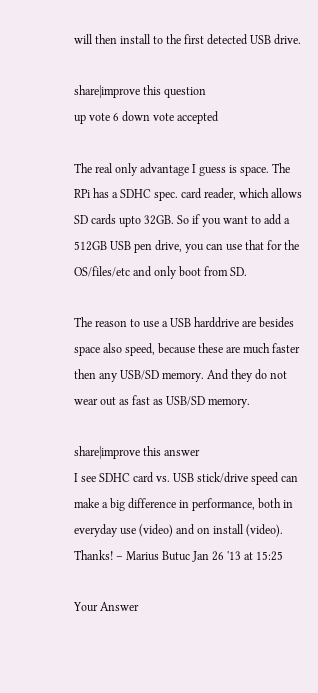will then install to the first detected USB drive.

share|improve this question
up vote 6 down vote accepted

The real only advantage I guess is space. The RPi has a SDHC spec. card reader, which allows SD cards upto 32GB. So if you want to add a 512GB USB pen drive, you can use that for the OS/files/etc and only boot from SD.

The reason to use a USB harddrive are besides space also speed, because these are much faster then any USB/SD memory. And they do not wear out as fast as USB/SD memory.

share|improve this answer
I see SDHC card vs. USB stick/drive speed can make a big difference in performance, both in everyday use (video) and on install (video). Thanks! – Marius Butuc Jan 26 '13 at 15:25

Your Answer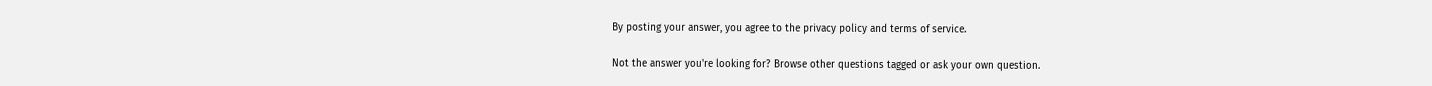By posting your answer, you agree to the privacy policy and terms of service.

Not the answer you're looking for? Browse other questions tagged or ask your own question.